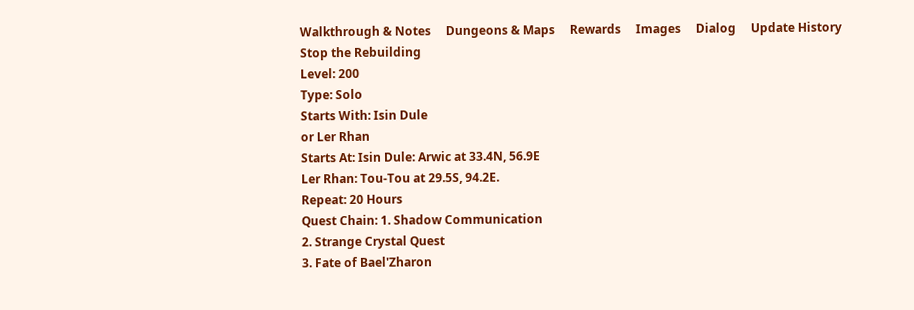Walkthrough & Notes     Dungeons & Maps     Rewards     Images     Dialog     Update History
Stop the Rebuilding
Level: 200
Type: Solo
Starts With: Isin Dule
or Ler Rhan
Starts At: Isin Dule: Arwic at 33.4N, 56.9E
Ler Rhan: Tou-Tou at 29.5S, 94.2E.
Repeat: 20 Hours
Quest Chain: 1. Shadow Communication
2. Strange Crystal Quest
3. Fate of Bael'Zharon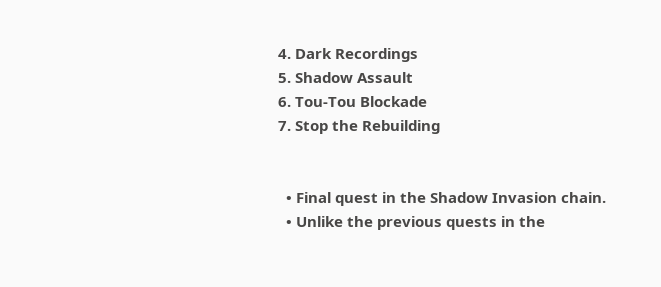4. Dark Recordings
5. Shadow Assault
6. Tou-Tou Blockade
7. Stop the Rebuilding


  • Final quest in the Shadow Invasion chain.
  • Unlike the previous quests in the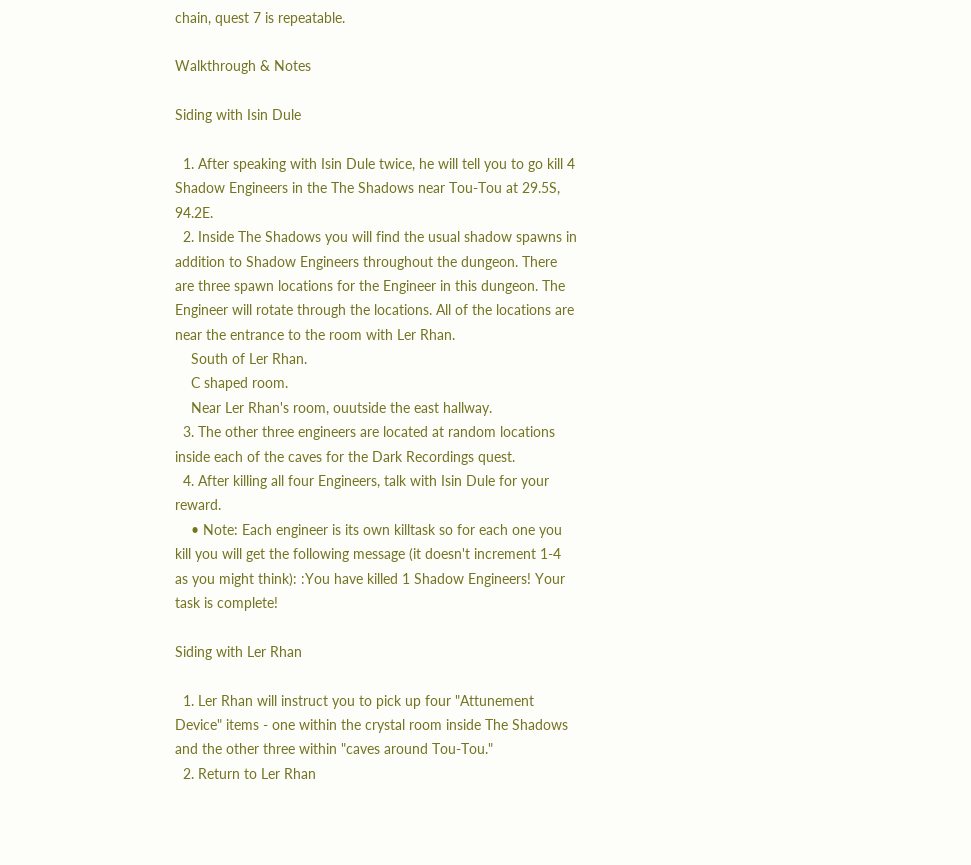chain, quest 7 is repeatable.

Walkthrough & Notes

Siding with Isin Dule

  1. After speaking with Isin Dule twice, he will tell you to go kill 4 Shadow Engineers in the The Shadows near Tou-Tou at 29.5S, 94.2E.
  2. Inside The Shadows you will find the usual shadow spawns in addition to Shadow Engineers throughout the dungeon. There are three spawn locations for the Engineer in this dungeon. The Engineer will rotate through the locations. All of the locations are near the entrance to the room with Ler Rhan.
    South of Ler Rhan.
    C shaped room.
    Near Ler Rhan's room, ouutside the east hallway.
  3. The other three engineers are located at random locations inside each of the caves for the Dark Recordings quest.
  4. After killing all four Engineers, talk with Isin Dule for your reward.
    • Note: Each engineer is its own killtask so for each one you kill you will get the following message (it doesn't increment 1-4 as you might think): :You have killed 1 Shadow Engineers! Your task is complete!

Siding with Ler Rhan

  1. Ler Rhan will instruct you to pick up four "Attunement Device" items - one within the crystal room inside The Shadows and the other three within "caves around Tou-Tou."
  2. Return to Ler Rhan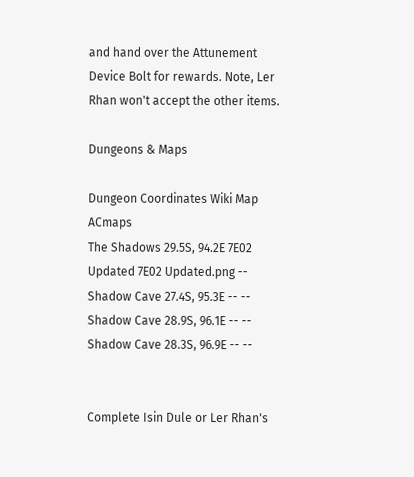and hand over the Attunement Device Bolt for rewards. Note, Ler Rhan won't accept the other items.

Dungeons & Maps

Dungeon Coordinates Wiki Map ACmaps
The Shadows 29.5S, 94.2E 7E02 Updated 7E02 Updated.png --
Shadow Cave 27.4S, 95.3E -- --
Shadow Cave 28.9S, 96.1E -- --
Shadow Cave 28.3S, 96.9E -- --


Complete Isin Dule or Ler Rhan's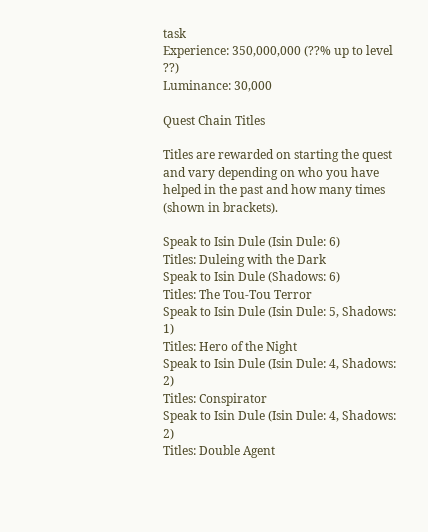task
Experience: 350,000,000 (??% up to level ??)
Luminance: 30,000

Quest Chain Titles

Titles are rewarded on starting the quest and vary depending on who you have helped in the past and how many times (shown in brackets).

Speak to Isin Dule (Isin Dule: 6)
Titles: Duleing with the Dark
Speak to Isin Dule (Shadows: 6)
Titles: The Tou-Tou Terror
Speak to Isin Dule (Isin Dule: 5, Shadows: 1)
Titles: Hero of the Night
Speak to Isin Dule (Isin Dule: 4, Shadows: 2)
Titles: Conspirator
Speak to Isin Dule (Isin Dule: 4, Shadows: 2)
Titles: Double Agent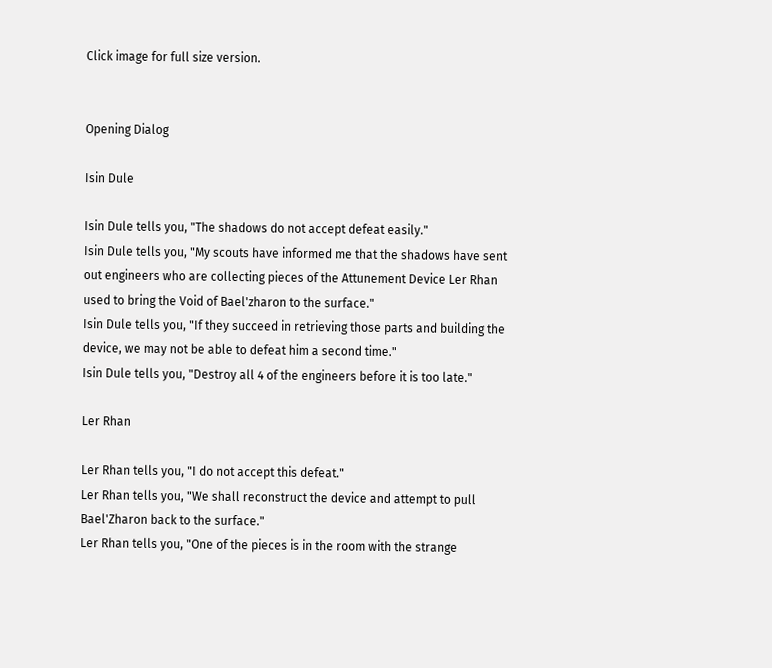Click image for full size version.


Opening Dialog

Isin Dule

Isin Dule tells you, "The shadows do not accept defeat easily."
Isin Dule tells you, "My scouts have informed me that the shadows have sent out engineers who are collecting pieces of the Attunement Device Ler Rhan used to bring the Void of Bael'zharon to the surface."
Isin Dule tells you, "If they succeed in retrieving those parts and building the device, we may not be able to defeat him a second time."
Isin Dule tells you, "Destroy all 4 of the engineers before it is too late."

Ler Rhan

Ler Rhan tells you, "I do not accept this defeat."
Ler Rhan tells you, "We shall reconstruct the device and attempt to pull Bael'Zharon back to the surface."
Ler Rhan tells you, "One of the pieces is in the room with the strange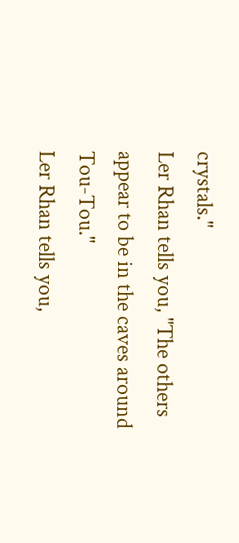crystals."
Ler Rhan tells you, "The others appear to be in the caves around Tou-Tou."
Ler Rhan tells you,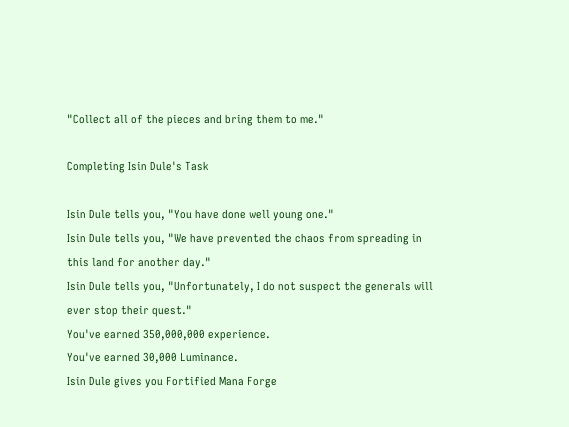"Collect all of the pieces and bring them to me."

Completing Isin Dule's Task

Isin Dule tells you, "You have done well young one."
Isin Dule tells you, "We have prevented the chaos from spreading in this land for another day."
Isin Dule tells you, "Unfortunately, I do not suspect the generals will ever stop their quest."
You've earned 350,000,000 experience.
You've earned 30,000 Luminance.
Isin Dule gives you Fortified Mana Forge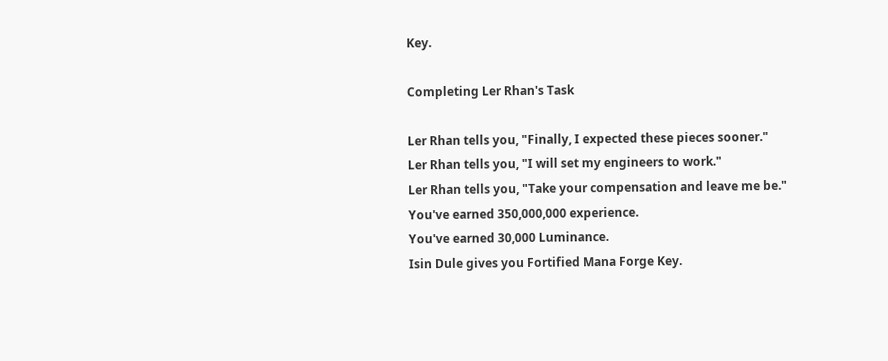Key.

Completing Ler Rhan's Task

Ler Rhan tells you, "Finally, I expected these pieces sooner."
Ler Rhan tells you, "I will set my engineers to work."
Ler Rhan tells you, "Take your compensation and leave me be."
You've earned 350,000,000 experience.
You've earned 30,000 Luminance.
Isin Dule gives you Fortified Mana Forge Key.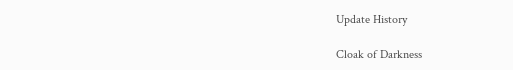Update History

Cloak of Darkness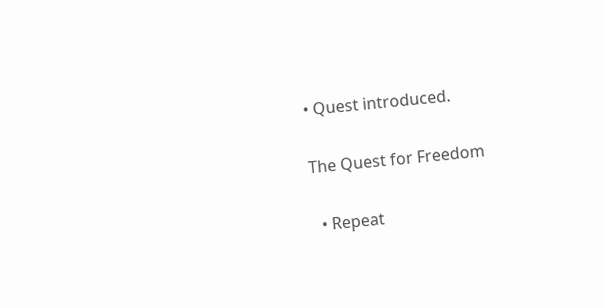• Quest introduced.

The Quest for Freedom

  • Repeat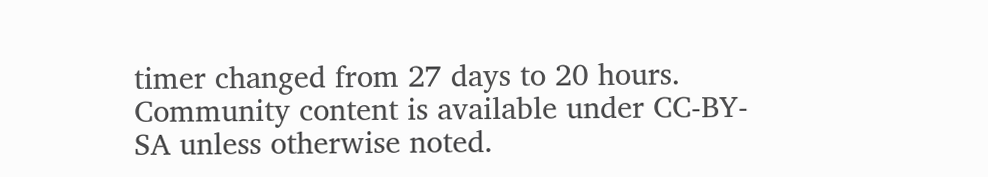timer changed from 27 days to 20 hours.
Community content is available under CC-BY-SA unless otherwise noted.